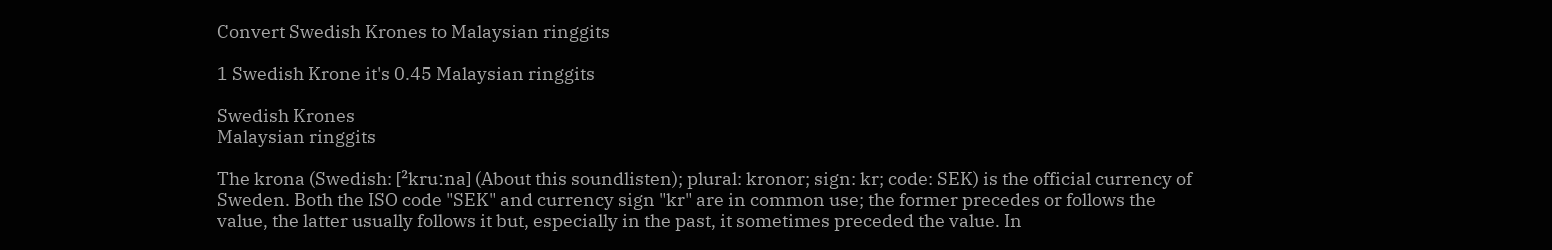Convert Swedish Krones to Malaysian ringgits

1 Swedish Krone it's 0.45 Malaysian ringgits

Swedish Krones
Malaysian ringgits

The krona (Swedish: [²kruːna] (About this soundlisten); plural: kronor; sign: kr; code: SEK) is the official currency of Sweden. Both the ISO code "SEK" and currency sign "kr" are in common use; the former precedes or follows the value, the latter usually follows it but, especially in the past, it sometimes preceded the value. In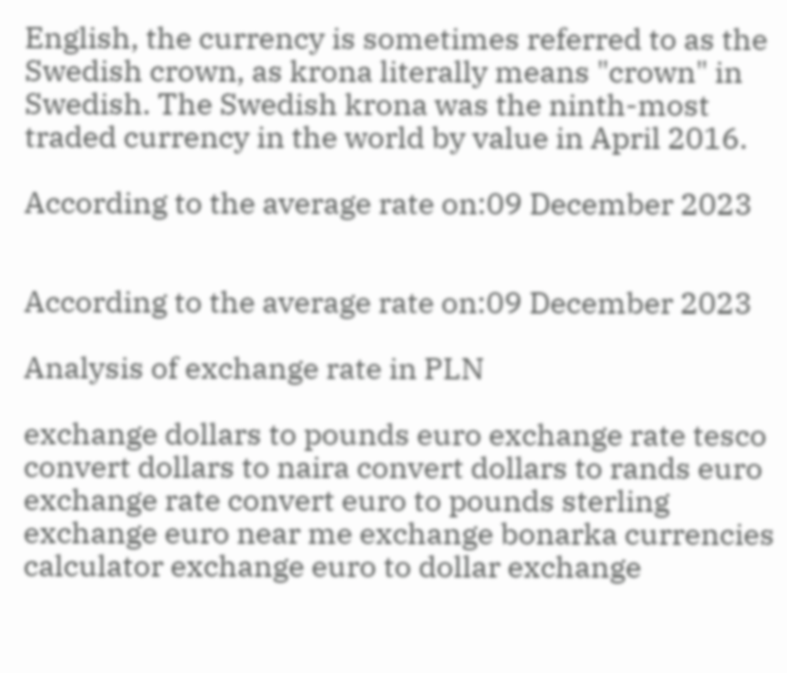English, the currency is sometimes referred to as the Swedish crown, as krona literally means "crown" in Swedish. The Swedish krona was the ninth-most traded currency in the world by value in April 2016.

According to the average rate on:09 December 2023


According to the average rate on:09 December 2023

Analysis of exchange rate in PLN

exchange dollars to pounds euro exchange rate tesco convert dollars to naira convert dollars to rands euro exchange rate convert euro to pounds sterling exchange euro near me exchange bonarka currencies calculator exchange euro to dollar exchange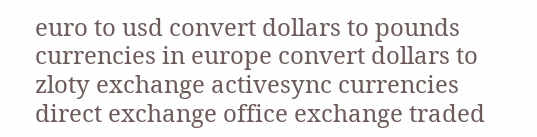euro to usd convert dollars to pounds currencies in europe convert dollars to zloty exchange activesync currencies direct exchange office exchange traded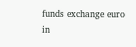funds exchange euro in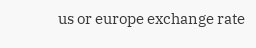us or europe exchange rate